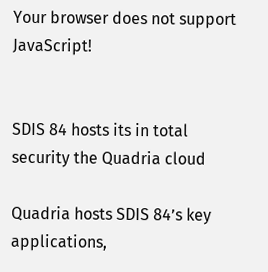Your browser does not support JavaScript!


SDIS 84 hosts its in total security the Quadria cloud

Quadria hosts SDIS 84’s key applications,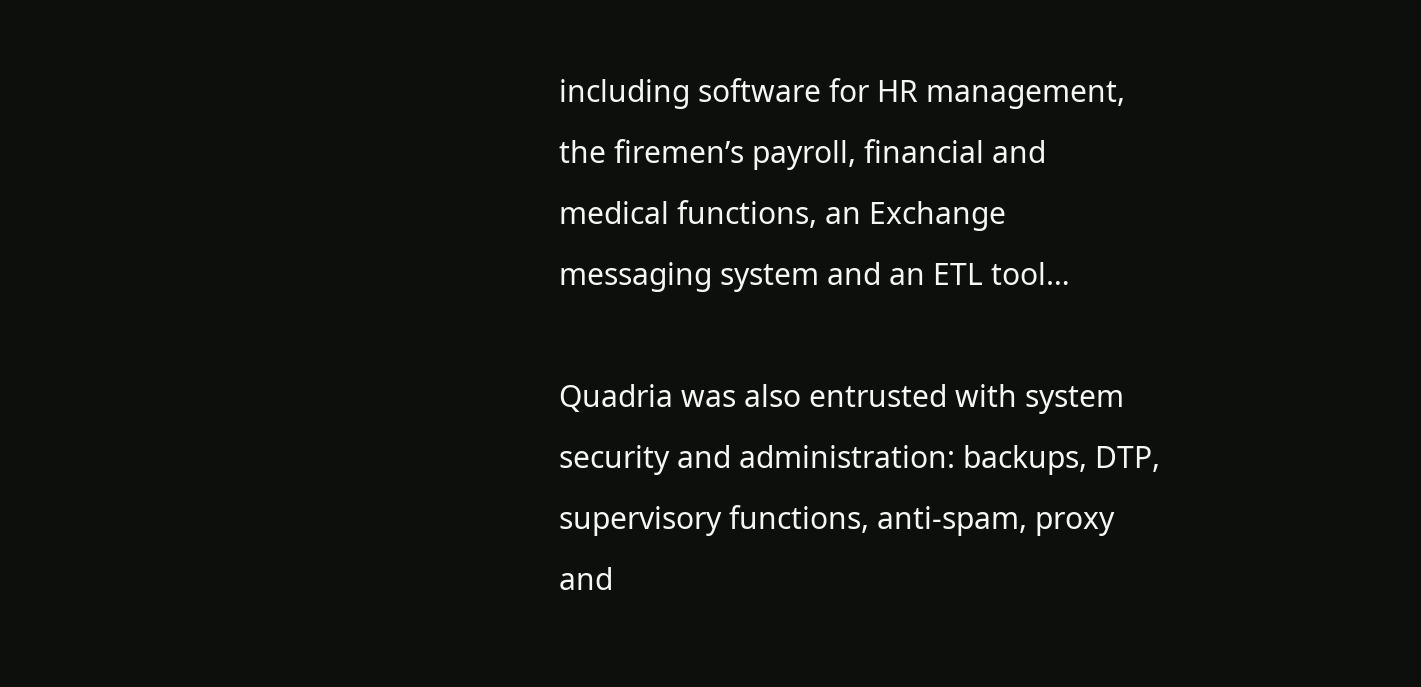including software for HR management, the firemen’s payroll, financial and medical functions, an Exchange messaging system and an ETL tool…

Quadria was also entrusted with system security and administration: backups, DTP, supervisory functions, anti-spam, proxy and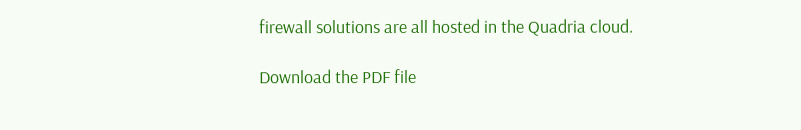firewall solutions are all hosted in the Quadria cloud.

Download the PDF file